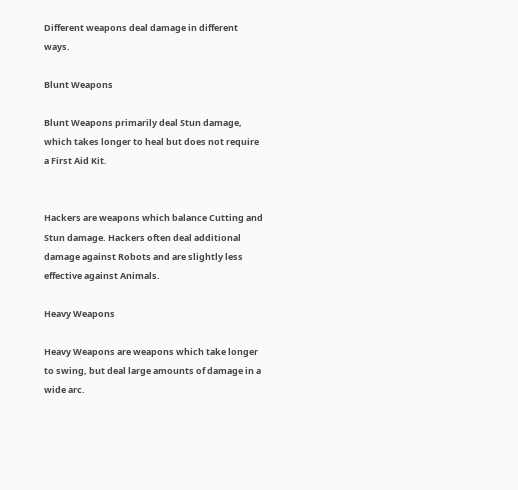Different weapons deal damage in different ways.

Blunt Weapons

Blunt Weapons primarily deal Stun damage, which takes longer to heal but does not require a First Aid Kit.


Hackers are weapons which balance Cutting and Stun damage. Hackers often deal additional damage against Robots and are slightly less effective against Animals.

Heavy Weapons

Heavy Weapons are weapons which take longer to swing, but deal large amounts of damage in a wide arc.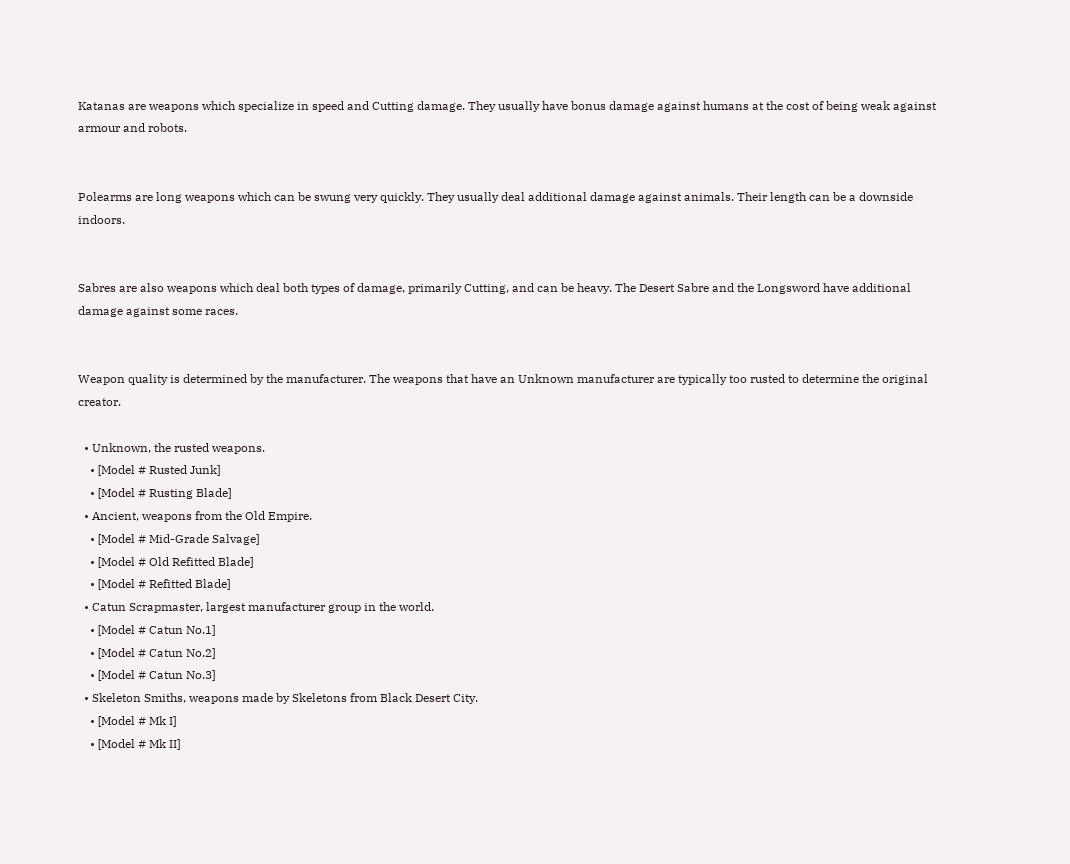Katanas are weapons which specialize in speed and Cutting damage. They usually have bonus damage against humans at the cost of being weak against armour and robots.


Polearms are long weapons which can be swung very quickly. They usually deal additional damage against animals. Their length can be a downside indoors.


Sabres are also weapons which deal both types of damage, primarily Cutting, and can be heavy. The Desert Sabre and the Longsword have additional damage against some races.


Weapon quality is determined by the manufacturer. The weapons that have an Unknown manufacturer are typically too rusted to determine the original creator.

  • Unknown, the rusted weapons.
    • [Model # Rusted Junk]
    • [Model # Rusting Blade]
  • Ancient, weapons from the Old Empire.
    • [Model # Mid-Grade Salvage]
    • [Model # Old Refitted Blade]
    • [Model # Refitted Blade]
  • Catun Scrapmaster, largest manufacturer group in the world.
    • [Model # Catun No.1]
    • [Model # Catun No.2]
    • [Model # Catun No.3]
  • Skeleton Smiths, weapons made by Skeletons from Black Desert City.
    • [Model # Mk I]
    • [Model # Mk II]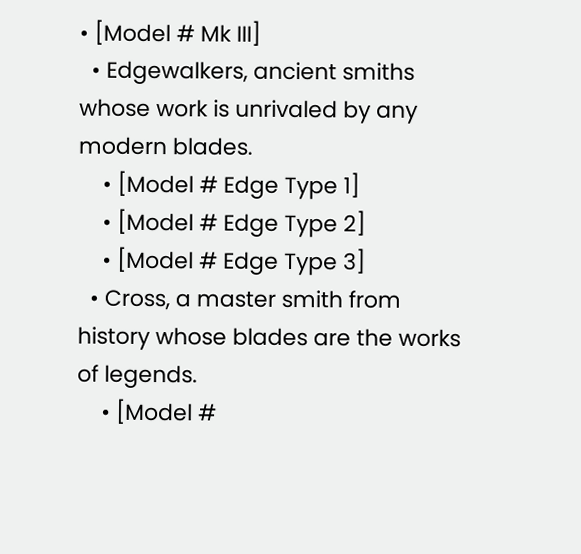• [Model # Mk III]
  • Edgewalkers, ancient smiths whose work is unrivaled by any modern blades.
    • [Model # Edge Type 1]
    • [Model # Edge Type 2]
    • [Model # Edge Type 3]
  • Cross, a master smith from history whose blades are the works of legends.
    • [Model #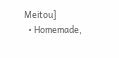Meitou]
  • Homemade,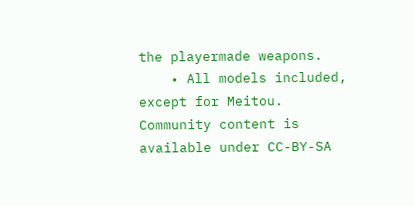the playermade weapons.
    • All models included, except for Meitou.
Community content is available under CC-BY-SA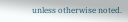unless otherwise noted.